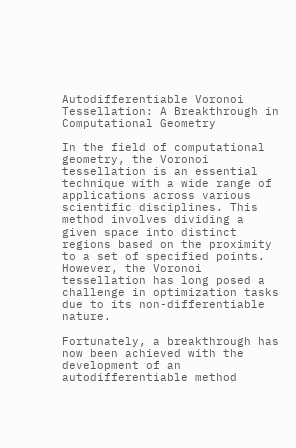Autodifferentiable Voronoi Tessellation: A Breakthrough in Computational Geometry

In the field of computational geometry, the Voronoi tessellation is an essential technique with a wide range of applications across various scientific disciplines. This method involves dividing a given space into distinct regions based on the proximity to a set of specified points. However, the Voronoi tessellation has long posed a challenge in optimization tasks due to its non-differentiable nature.

Fortunately, a breakthrough has now been achieved with the development of an autodifferentiable method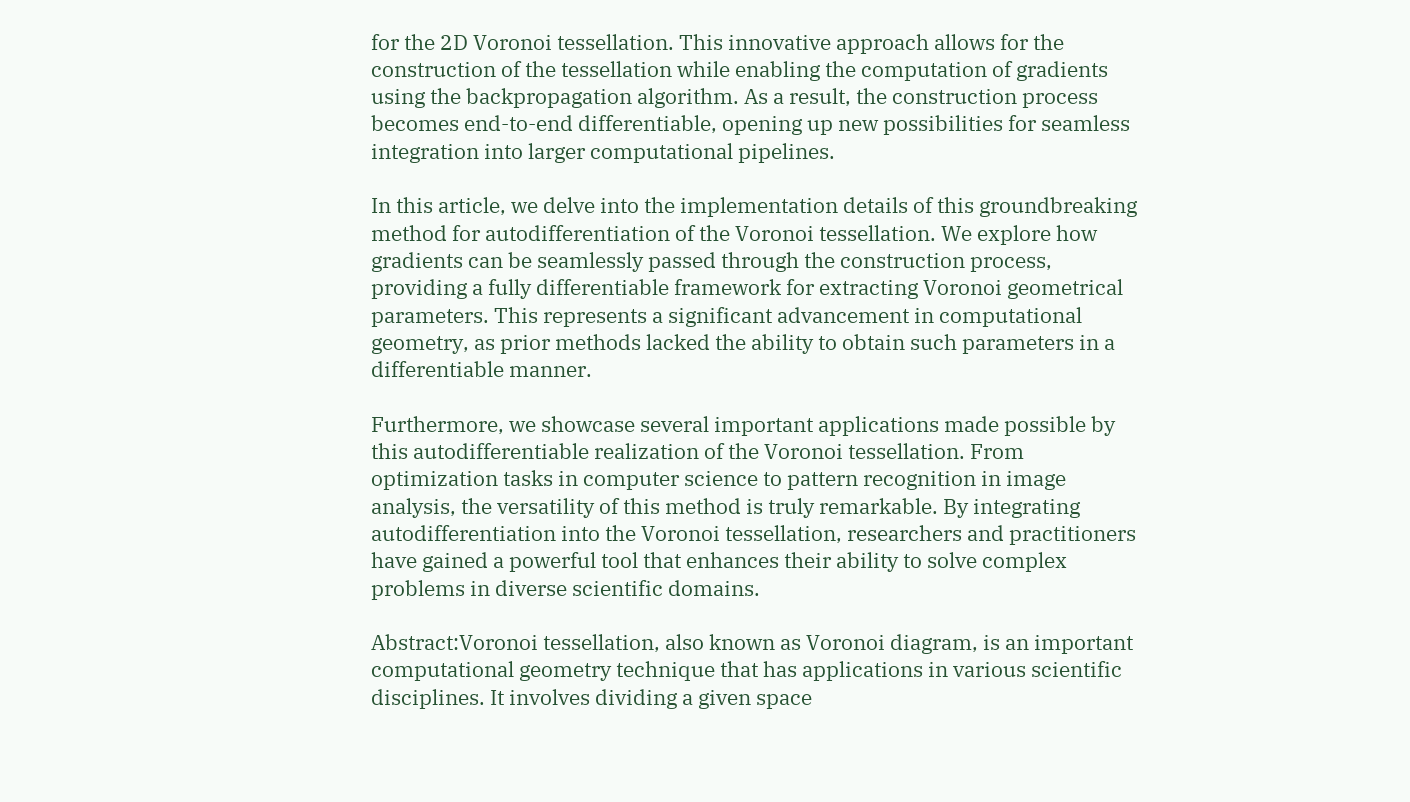for the 2D Voronoi tessellation. This innovative approach allows for the construction of the tessellation while enabling the computation of gradients using the backpropagation algorithm. As a result, the construction process becomes end-to-end differentiable, opening up new possibilities for seamless integration into larger computational pipelines.

In this article, we delve into the implementation details of this groundbreaking method for autodifferentiation of the Voronoi tessellation. We explore how gradients can be seamlessly passed through the construction process, providing a fully differentiable framework for extracting Voronoi geometrical parameters. This represents a significant advancement in computational geometry, as prior methods lacked the ability to obtain such parameters in a differentiable manner.

Furthermore, we showcase several important applications made possible by this autodifferentiable realization of the Voronoi tessellation. From optimization tasks in computer science to pattern recognition in image analysis, the versatility of this method is truly remarkable. By integrating autodifferentiation into the Voronoi tessellation, researchers and practitioners have gained a powerful tool that enhances their ability to solve complex problems in diverse scientific domains.

Abstract:Voronoi tessellation, also known as Voronoi diagram, is an important computational geometry technique that has applications in various scientific disciplines. It involves dividing a given space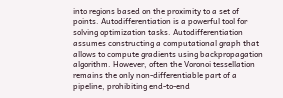into regions based on the proximity to a set of points. Autodifferentiation is a powerful tool for solving optimization tasks. Autodifferentiation assumes constructing a computational graph that allows to compute gradients using backpropagation algorithm. However, often the Voronoi tessellation remains the only non-differentiable part of a pipeline, prohibiting end-to-end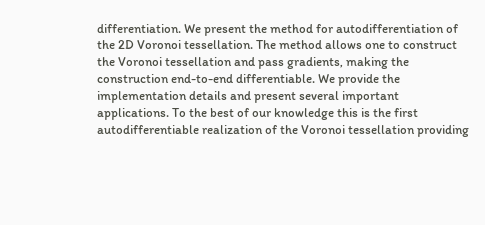differentiation. We present the method for autodifferentiation of the 2D Voronoi tessellation. The method allows one to construct the Voronoi tessellation and pass gradients, making the construction end-to-end differentiable. We provide the implementation details and present several important applications. To the best of our knowledge this is the first autodifferentiable realization of the Voronoi tessellation providing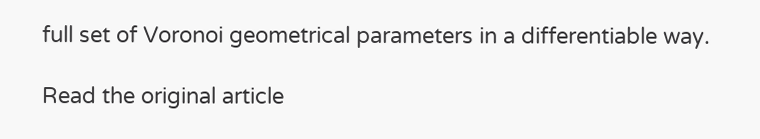full set of Voronoi geometrical parameters in a differentiable way.

Read the original article